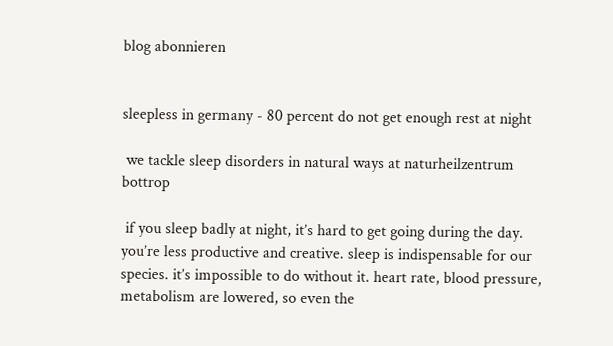blog abonnieren


sleepless in germany - 80 percent do not get enough rest at night

 we tackle sleep disorders in natural ways at naturheilzentrum bottrop

 if you sleep badly at night, it’s hard to get going during the day. you’re less productive and creative. sleep is indispensable for our species. it’s impossible to do without it. heart rate, blood pressure, metabolism are lowered, so even the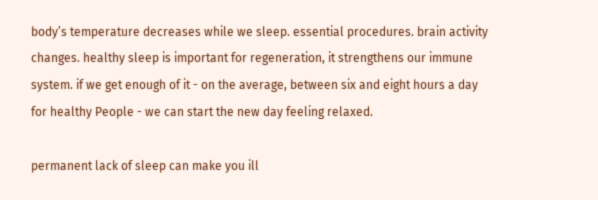body’s temperature decreases while we sleep. essential procedures. brain activity changes. healthy sleep is important for regeneration, it strengthens our immune system. if we get enough of it - on the average, between six and eight hours a day for healthy People - we can start the new day feeling relaxed.

permanent lack of sleep can make you ill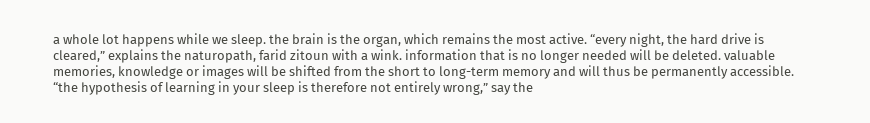a whole lot happens while we sleep. the brain is the organ, which remains the most active. “every night, the hard drive is cleared,” explains the naturopath, farid zitoun with a wink. information that is no longer needed will be deleted. valuable memories, knowledge or images will be shifted from the short to long-term memory and will thus be permanently accessible. “the hypothesis of learning in your sleep is therefore not entirely wrong,” say the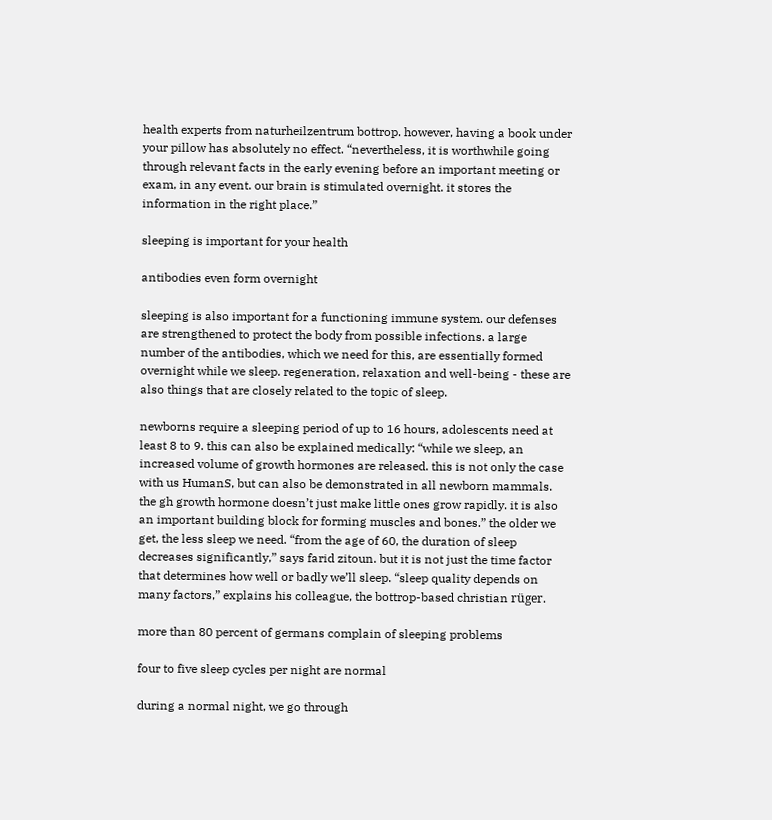health experts from naturheilzentrum bottrop. however, having a book under your pillow has absolutely no effect. “nevertheless, it is worthwhile going through relevant facts in the early evening before an important meeting or exam, in any event. our brain is stimulated overnight. it stores the information in the right place.”

sleeping is important for your health

antibodies even form overnight

sleeping is also important for a functioning immune system. our defenses are strengthened to protect the body from possible infections. a large number of the antibodies, which we need for this, are essentially formed overnight while we sleep. regeneration, relaxation and well-being - these are also things that are closely related to the topic of sleep.

newborns require a sleeping period of up to 16 hours, adolescents need at least 8 to 9. this can also be explained medically: “while we sleep, an increased volume of growth hormones are released. this is not only the case with us HumanS, but can also be demonstrated in all newborn mammals. the gh growth hormone doesn’t just make little ones grow rapidly. it is also an important building block for forming muscles and bones.” the older we get, the less sleep we need. “from the age of 60, the duration of sleep decreases significantly,” says farid zitoun. but it is not just the time factor that determines how well or badly we’ll sleep. “sleep quality depends on many factors,” explains his colleague, the bottrop-based christian rüger.

more than 80 percent of germans complain of sleeping problems

four to five sleep cycles per night are normal

during a normal night, we go through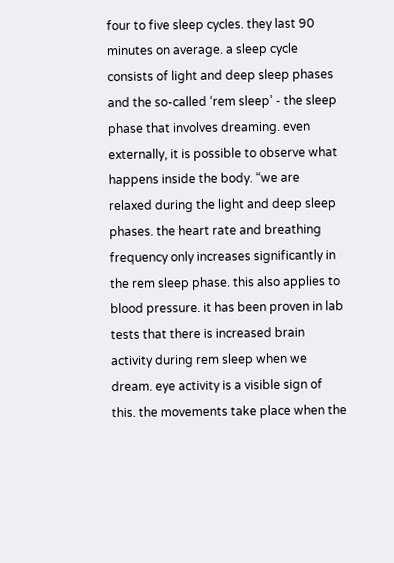four to five sleep cycles. they last 90 minutes on average. a sleep cycle consists of light and deep sleep phases and the so-called ‘rem sleep’ - the sleep phase that involves dreaming. even externally, it is possible to observe what happens inside the body. “we are relaxed during the light and deep sleep phases. the heart rate and breathing frequency only increases significantly in the rem sleep phase. this also applies to blood pressure. it has been proven in lab tests that there is increased brain activity during rem sleep when we dream. eye activity is a visible sign of this. the movements take place when the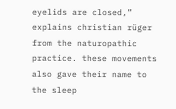eyelids are closed,” explains christian rüger from the naturopathic practice. these movements also gave their name to the sleep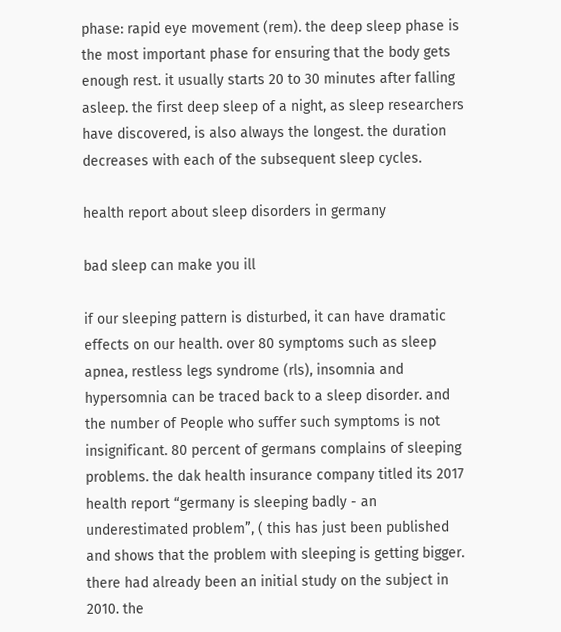phase: rapid eye movement (rem). the deep sleep phase is the most important phase for ensuring that the body gets enough rest. it usually starts 20 to 30 minutes after falling asleep. the first deep sleep of a night, as sleep researchers have discovered, is also always the longest. the duration decreases with each of the subsequent sleep cycles.

health report about sleep disorders in germany

bad sleep can make you ill

if our sleeping pattern is disturbed, it can have dramatic effects on our health. over 80 symptoms such as sleep apnea, restless legs syndrome (rls), insomnia and hypersomnia can be traced back to a sleep disorder. and the number of People who suffer such symptoms is not insignificant. 80 percent of germans complains of sleeping problems. the dak health insurance company titled its 2017 health report “germany is sleeping badly - an underestimated problem”, ( this has just been published and shows that the problem with sleeping is getting bigger. there had already been an initial study on the subject in 2010. the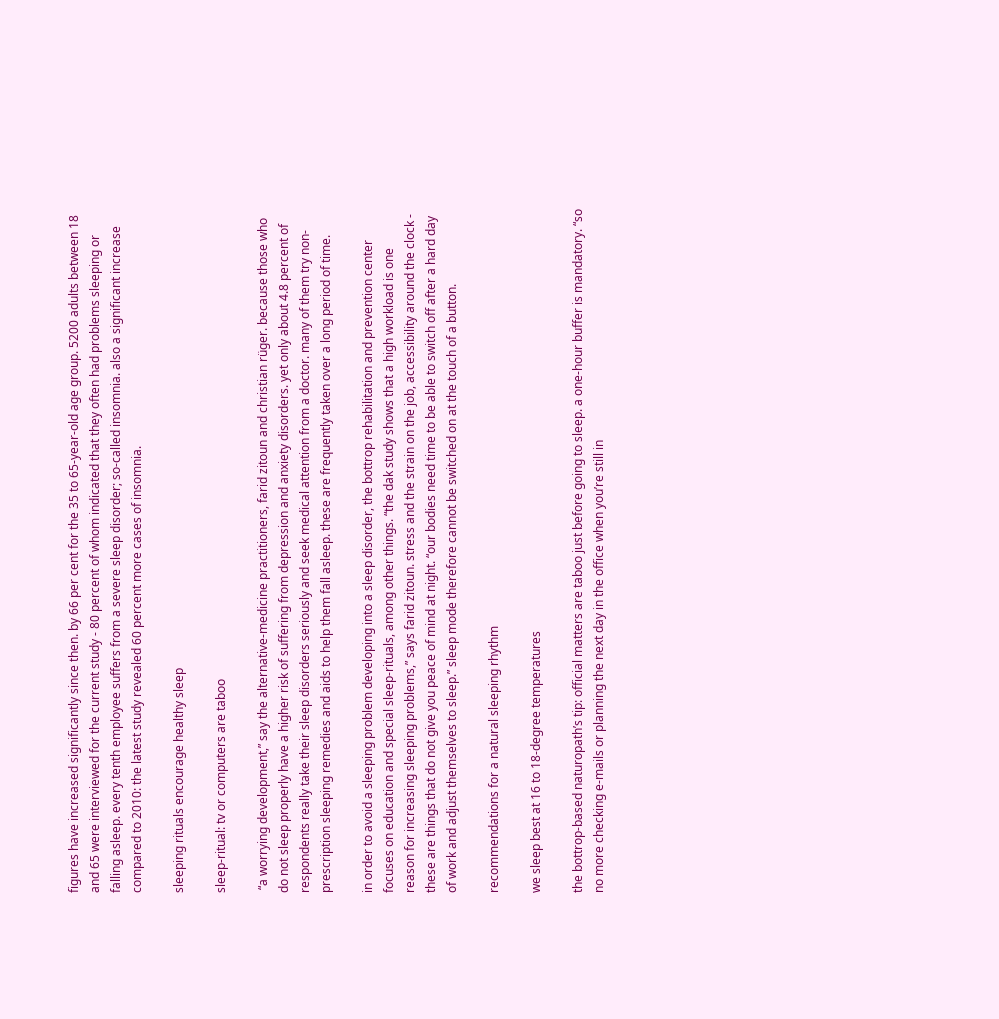figures have increased significantly since then. by 66 per cent for the 35 to 65-year-old age group. 5200 adults between 18 and 65 were interviewed for the current study - 80 percent of whom indicated that they often had problems sleeping or falling asleep. every tenth employee suffers from a severe sleep disorder; so-called insomnia. also a significant increase compared to 2010: the latest study revealed 60 percent more cases of insomnia.

sleeping rituals encourage healthy sleep

sleep-ritual: tv or computers are taboo

 “a worrying development,” say the alternative-medicine practitioners, farid zitoun and christian rüger. because those who do not sleep properly have a higher risk of suffering from depression and anxiety disorders. yet only about 4.8 percent of respondents really take their sleep disorders seriously and seek medical attention from a doctor. many of them try non-prescription sleeping remedies and aids to help them fall asleep. these are frequently taken over a long period of time.

in order to avoid a sleeping problem developing into a sleep disorder, the bottrop rehabilitation and prevention center focuses on education and special sleep-rituals, among other things. “the dak study shows that a high workload is one reason for increasing sleeping problems,” says farid zitoun. stress and the strain on the job, accessibility around the clock - these are things that do not give you peace of mind at night. “our bodies need time to be able to switch off after a hard day of work and adjust themselves to sleep.” sleep mode therefore cannot be switched on at the touch of a button.

recommendations for a natural sleeping rhythm

we sleep best at 16 to 18-degree temperatures

the bottrop-based naturopath’s tip: official matters are taboo just before going to sleep. a one-hour buffer is mandatory. “so no more checking e-mails or planning the next day in the office when you’re still in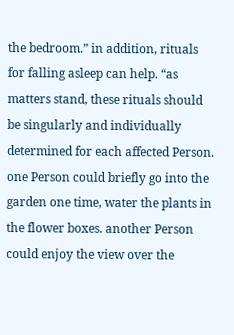the bedroom.” in addition, rituals for falling asleep can help. “as matters stand, these rituals should be singularly and individually determined for each affected Person. one Person could briefly go into the garden one time, water the plants in the flower boxes. another Person could enjoy the view over the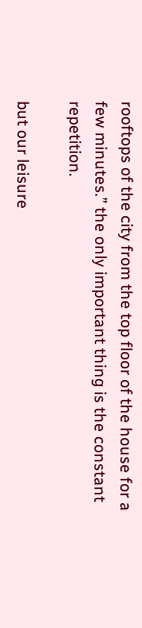rooftops of the city from the top floor of the house for a few minutes.” the only important thing is the constant repetition.

but our leisure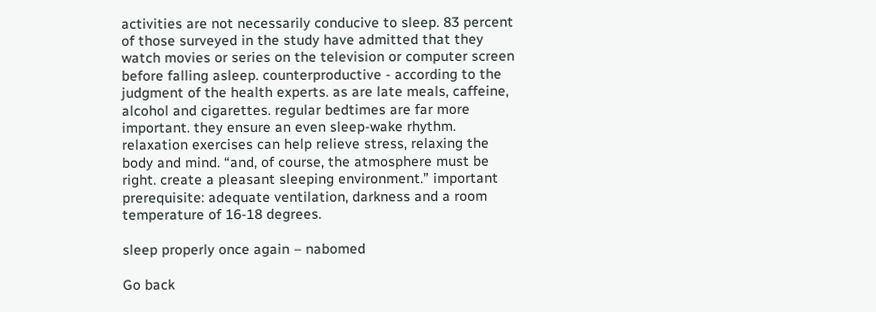activities are not necessarily conducive to sleep. 83 percent of those surveyed in the study have admitted that they watch movies or series on the television or computer screen before falling asleep. counterproductive - according to the judgment of the health experts. as are late meals, caffeine, alcohol and cigarettes. regular bedtimes are far more important. they ensure an even sleep-wake rhythm. relaxation exercises can help relieve stress, relaxing the body and mind. “and, of course, the atmosphere must be right. create a pleasant sleeping environment.” important prerequisite: adequate ventilation, darkness and a room temperature of 16-18 degrees.

sleep properly once again – nabomed

Go back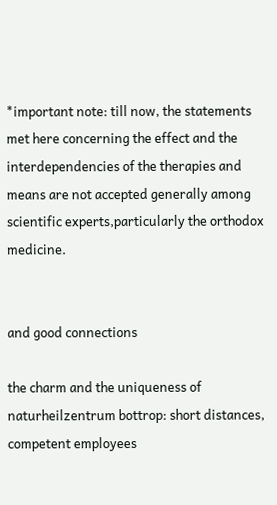*important note: till now, the statements met here concerning the effect and the interdependencies of the therapies and means are not accepted generally among scientific experts,particularly the orthodox medicine.


and good connections

the charm and the uniqueness of naturheilzentrum bottrop: short distances, competent employees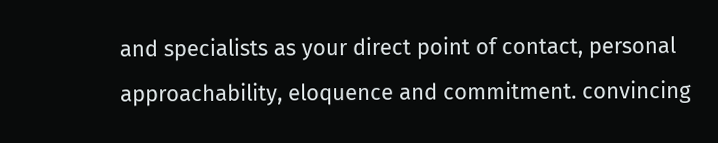and specialists as your direct point of contact, personal approachability, eloquence and commitment. convincing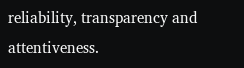reliability, transparency and attentiveness.